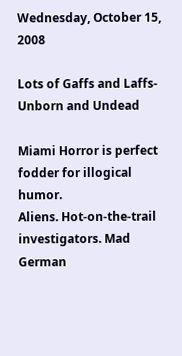Wednesday, October 15, 2008

Lots of Gaffs and Laffs-Unborn and Undead

Miami Horror is perfect fodder for illogical humor.
Aliens. Hot-on-the-trail investigators. Mad German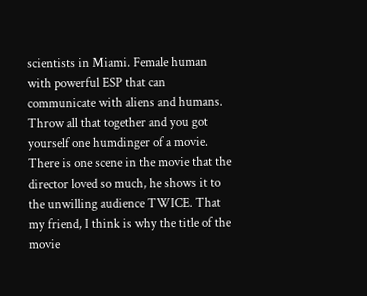scientists in Miami. Female human with powerful ESP that can communicate with aliens and humans. Throw all that together and you got yourself one humdinger of a movie. There is one scene in the movie that the director loved so much, he shows it to the unwilling audience TWICE. That my friend, I think is why the title of the movie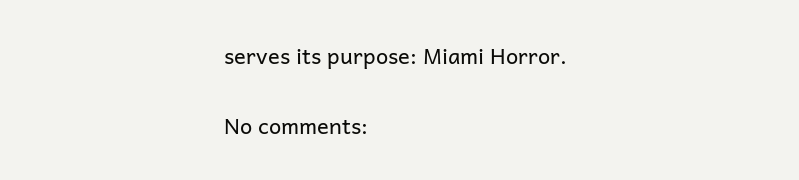serves its purpose: Miami Horror.

No comments: